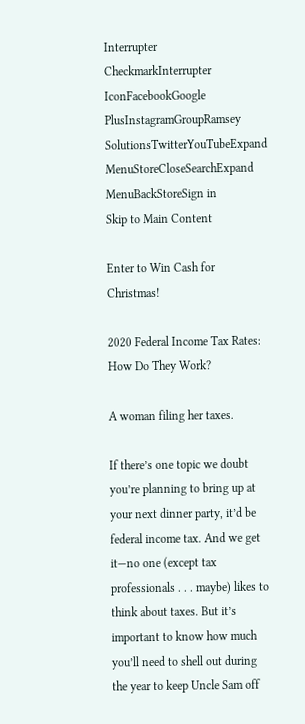Interrupter CheckmarkInterrupter IconFacebookGoogle PlusInstagramGroupRamsey SolutionsTwitterYouTubeExpand MenuStoreCloseSearchExpand MenuBackStoreSign in
Skip to Main Content

Enter to Win Cash for Christmas!

2020 Federal Income Tax Rates: How Do They Work?

A woman filing her taxes.

If there’s one topic we doubt you’re planning to bring up at your next dinner party, it’d be federal income tax. And we get it—no one (except tax professionals . . . maybe) likes to think about taxes. But it’s important to know how much you’ll need to shell out during the year to keep Uncle Sam off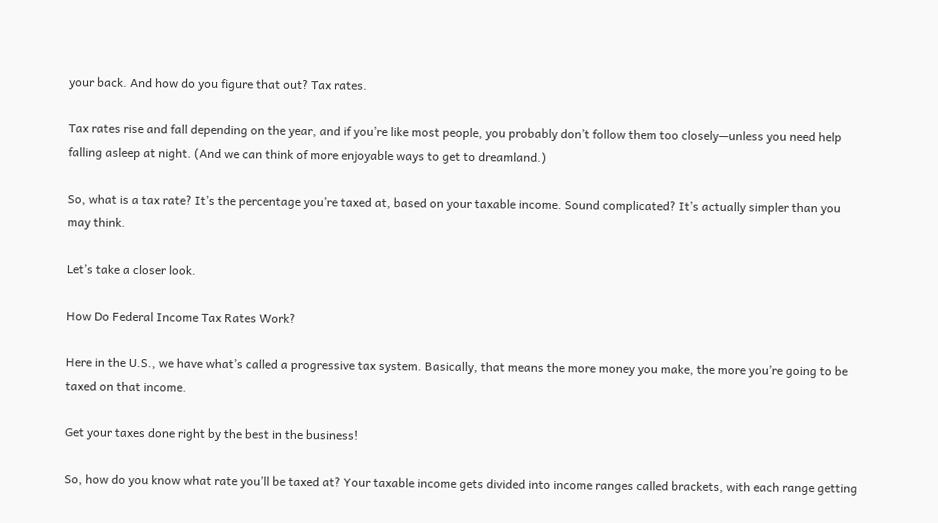your back. And how do you figure that out? Tax rates.

Tax rates rise and fall depending on the year, and if you’re like most people, you probably don’t follow them too closely—unless you need help falling asleep at night. (And we can think of more enjoyable ways to get to dreamland.)

So, what is a tax rate? It’s the percentage you’re taxed at, based on your taxable income. Sound complicated? It’s actually simpler than you may think.

Let’s take a closer look.

How Do Federal Income Tax Rates Work?

Here in the U.S., we have what’s called a progressive tax system. Basically, that means the more money you make, the more you’re going to be taxed on that income.

Get your taxes done right by the best in the business!

So, how do you know what rate you’ll be taxed at? Your taxable income gets divided into income ranges called brackets, with each range getting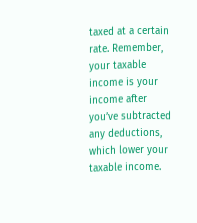taxed at a certain rate. Remember, your taxable income is your income after you’ve subtracted any deductions, which lower your taxable income.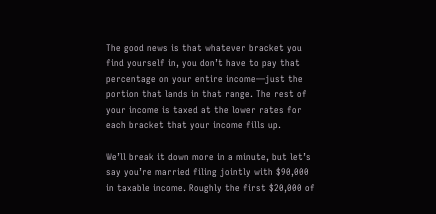The good news is that whatever bracket you find yourself in, you don’t have to pay that percentage on your entire income—just the portion that lands in that range. The rest of your income is taxed at the lower rates for each bracket that your income fills up.

We’ll break it down more in a minute, but let’s say you’re married filing jointly with $90,000 in taxable income. Roughly the first $20,000 of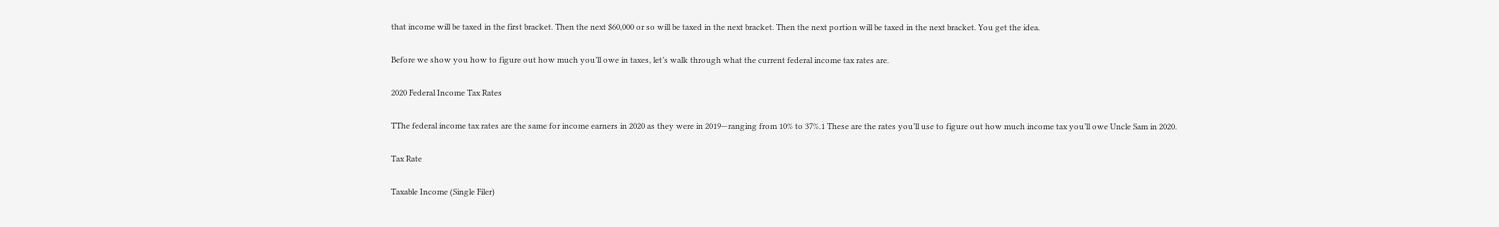that income will be taxed in the first bracket. Then the next $60,000 or so will be taxed in the next bracket. Then the next portion will be taxed in the next bracket. You get the idea.

Before we show you how to figure out how much you’ll owe in taxes, let’s walk through what the current federal income tax rates are.

2020 Federal Income Tax Rates

TThe federal income tax rates are the same for income earners in 2020 as they were in 2019—ranging from 10% to 37%.1 These are the rates you’ll use to figure out how much income tax you’ll owe Uncle Sam in 2020.

Tax Rate

Taxable Income (Single Filer)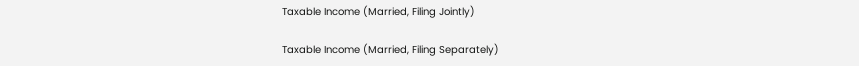Taxable Income (Married, Filing Jointly)

Taxable Income (Married, Filing Separately)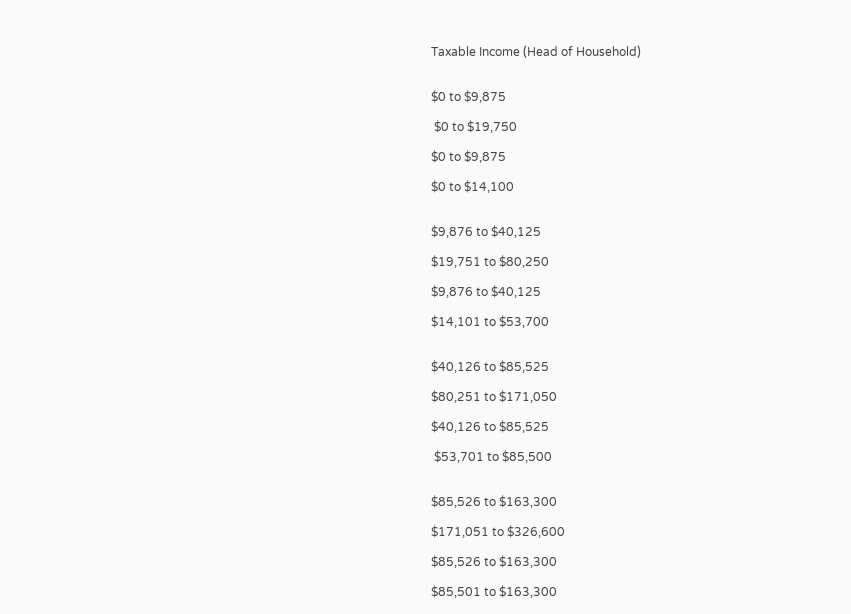Taxable Income (Head of Household)


$0 to $9,875

 $0 to $19,750

$0 to $9,875

$0 to $14,100


$9,876 to $40,125

$19,751 to $80,250

$9,876 to $40,125

$14,101 to $53,700


$40,126 to $85,525

$80,251 to $171,050

$40,126 to $85,525

 $53,701 to $85,500


$85,526 to $163,300

$171,051 to $326,600

$85,526 to $163,300

$85,501 to $163,300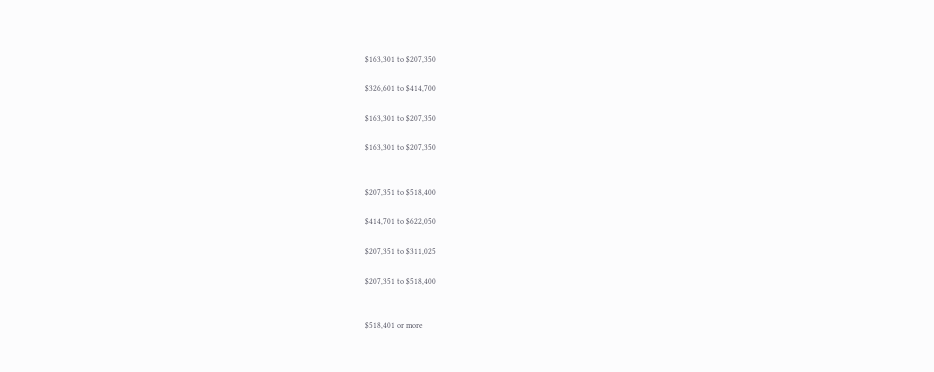$163,301 to $207,350

$326,601 to $414,700

$163,301 to $207,350

$163,301 to $207,350


$207,351 to $518,400

$414,701 to $622,050

$207,351 to $311,025

$207,351 to $518,400


$518,401 or more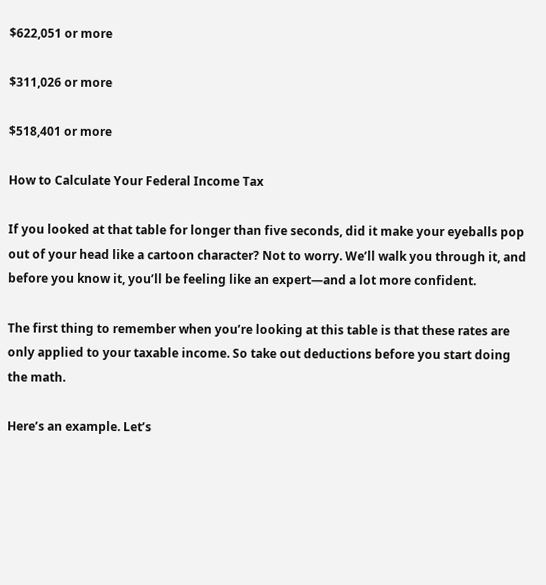$622,051 or more

$311,026 or more

$518,401 or more

How to Calculate Your Federal Income Tax

If you looked at that table for longer than five seconds, did it make your eyeballs pop out of your head like a cartoon character? Not to worry. We’ll walk you through it, and before you know it, you’ll be feeling like an expert—and a lot more confident.

The first thing to remember when you’re looking at this table is that these rates are only applied to your taxable income. So take out deductions before you start doing the math.

Here’s an example. Let’s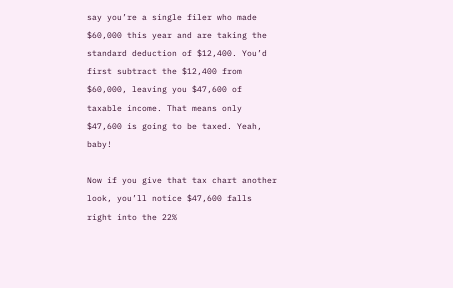say you’re a single filer who made $60,000 this year and are taking the standard deduction of $12,400. You’d first subtract the $12,400 from $60,000, leaving you $47,600 of taxable income. That means only $47,600 is going to be taxed. Yeah, baby!

Now if you give that tax chart another look, you’ll notice $47,600 falls right into the 22%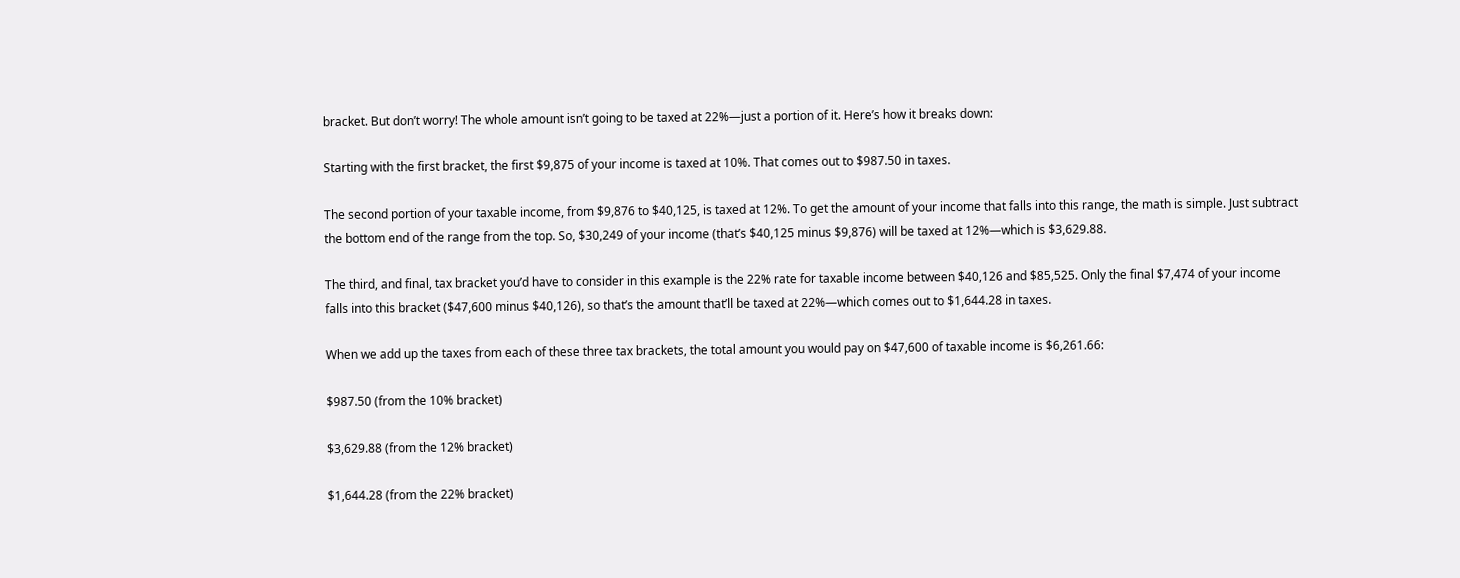bracket. But don’t worry! The whole amount isn’t going to be taxed at 22%—just a portion of it. Here’s how it breaks down:

Starting with the first bracket, the first $9,875 of your income is taxed at 10%. That comes out to $987.50 in taxes.

The second portion of your taxable income, from $9,876 to $40,125, is taxed at 12%. To get the amount of your income that falls into this range, the math is simple. Just subtract the bottom end of the range from the top. So, $30,249 of your income (that’s $40,125 minus $9,876) will be taxed at 12%—which is $3,629.88.

The third, and final, tax bracket you’d have to consider in this example is the 22% rate for taxable income between $40,126 and $85,525. Only the final $7,474 of your income falls into this bracket ($47,600 minus $40,126), so that’s the amount that’ll be taxed at 22%—which comes out to $1,644.28 in taxes.

When we add up the taxes from each of these three tax brackets, the total amount you would pay on $47,600 of taxable income is $6,261.66:

$987.50 (from the 10% bracket)

$3,629.88 (from the 12% bracket)

$1,644.28 (from the 22% bracket)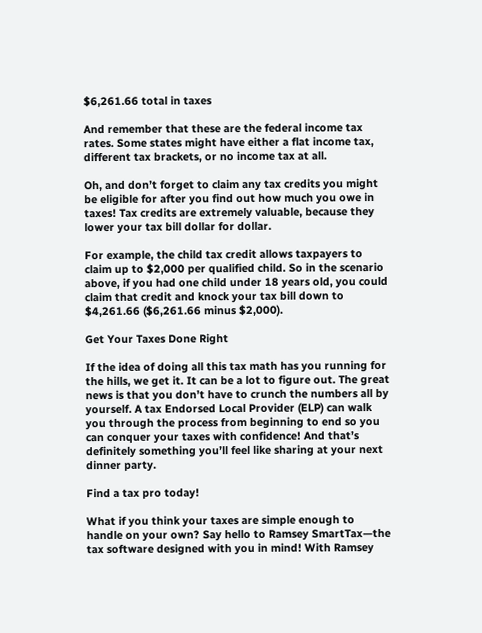$6,261.66 total in taxes

And remember that these are the federal income tax rates. Some states might have either a flat income tax, different tax brackets, or no income tax at all.

Oh, and don’t forget to claim any tax credits you might be eligible for after you find out how much you owe in taxes! Tax credits are extremely valuable, because they lower your tax bill dollar for dollar.

For example, the child tax credit allows taxpayers to claim up to $2,000 per qualified child. So in the scenario above, if you had one child under 18 years old, you could claim that credit and knock your tax bill down to $4,261.66 ($6,261.66 minus $2,000).

Get Your Taxes Done Right

If the idea of doing all this tax math has you running for the hills, we get it. It can be a lot to figure out. The great news is that you don’t have to crunch the numbers all by yourself. A tax Endorsed Local Provider (ELP) can walk you through the process from beginning to end so you can conquer your taxes with confidence! And that’s definitely something you’ll feel like sharing at your next dinner party.

Find a tax pro today!

What if you think your taxes are simple enough to handle on your own? Say hello to Ramsey SmartTax—the tax software designed with you in mind! With Ramsey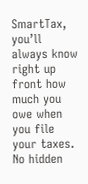SmartTax, you’ll always know right up front how much you owe when you file your taxes. No hidden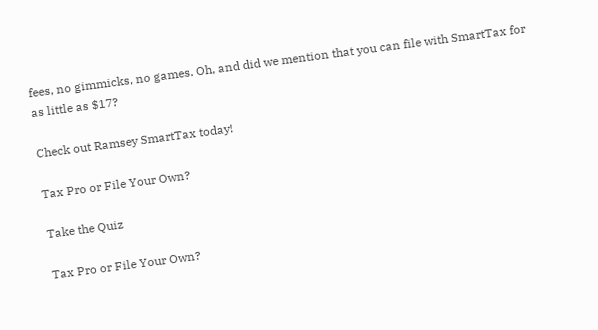fees, no gimmicks, no games. Oh, and did we mention that you can file with SmartTax for as little as $17?

Check out Ramsey SmartTax today!

Tax Pro or File Your Own?

Take the Quiz

Tax Pro or File Your Own?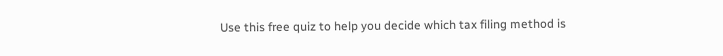Use this free quiz to help you decide which tax filing method is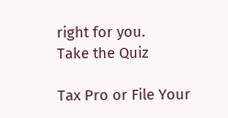right for you.
Take the Quiz

Tax Pro or File Your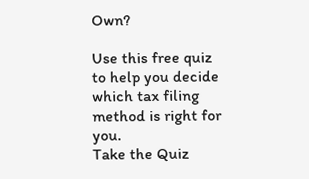Own?

Use this free quiz to help you decide which tax filing method is right for you.
Take the Quiz